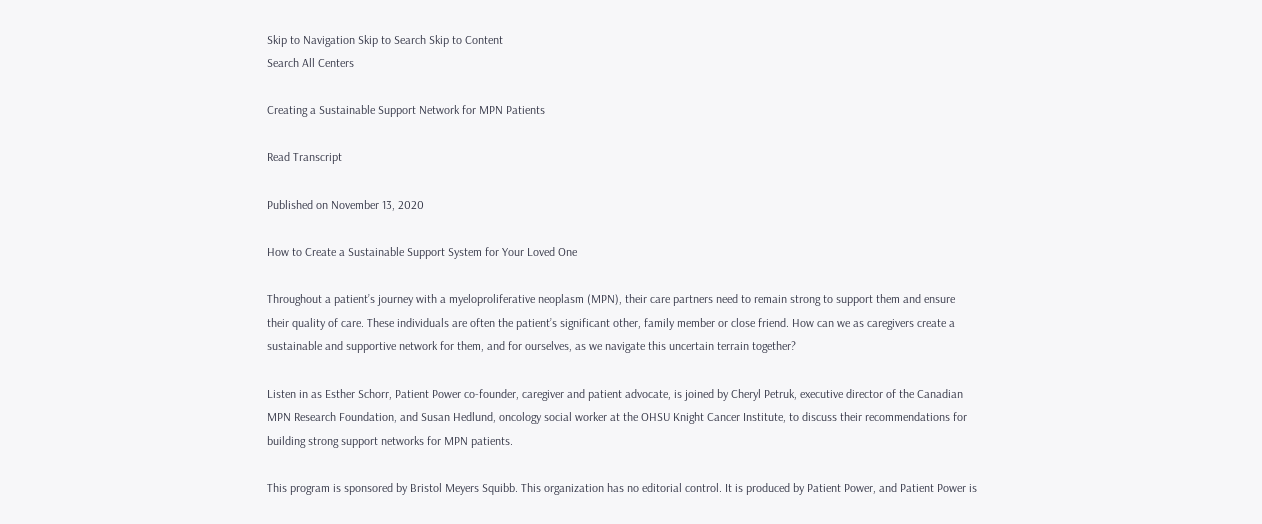Skip to Navigation Skip to Search Skip to Content
Search All Centers

Creating a Sustainable Support Network for MPN Patients

Read Transcript

Published on November 13, 2020

How to Create a Sustainable Support System for Your Loved One

Throughout a patient’s journey with a myeloproliferative neoplasm (MPN), their care partners need to remain strong to support them and ensure their quality of care. These individuals are often the patient’s significant other, family member or close friend. How can we as caregivers create a sustainable and supportive network for them, and for ourselves, as we navigate this uncertain terrain together?

Listen in as Esther Schorr, Patient Power co-founder, caregiver and patient advocate, is joined by Cheryl Petruk, executive director of the Canadian MPN Research Foundation, and Susan Hedlund, oncology social worker at the OHSU Knight Cancer Institute, to discuss their recommendations for building strong support networks for MPN patients.

This program is sponsored by Bristol Meyers Squibb. This organization has no editorial control. It is produced by Patient Power, and Patient Power is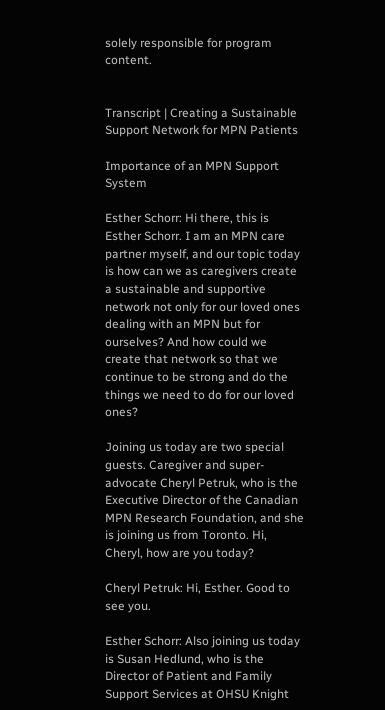solely responsible for program content.


Transcript | Creating a Sustainable Support Network for MPN Patients

Importance of an MPN Support System

Esther Schorr: Hi there, this is Esther Schorr. I am an MPN care partner myself, and our topic today is how can we as caregivers create a sustainable and supportive network not only for our loved ones dealing with an MPN but for ourselves? And how could we create that network so that we continue to be strong and do the things we need to do for our loved ones?

Joining us today are two special guests. Caregiver and super-advocate Cheryl Petruk, who is the Executive Director of the Canadian MPN Research Foundation, and she is joining us from Toronto. Hi, Cheryl, how are you today?

Cheryl Petruk: Hi, Esther. Good to see you.

Esther Schorr: Also joining us today is Susan Hedlund, who is the Director of Patient and Family Support Services at OHSU Knight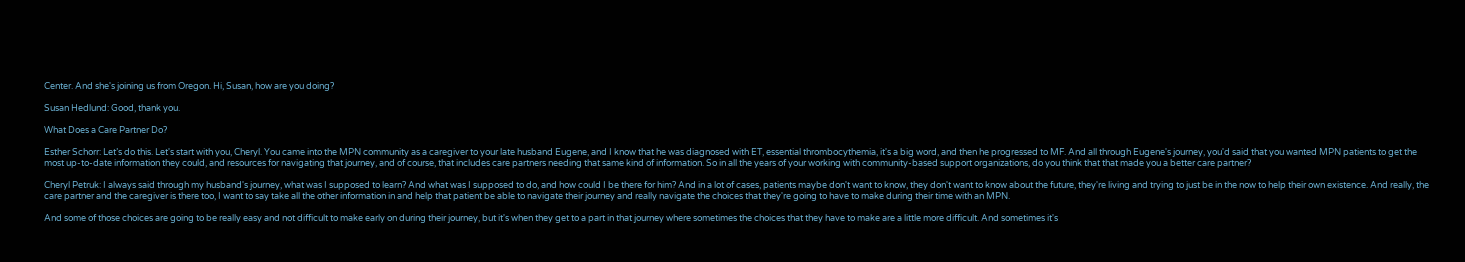Center. And she's joining us from Oregon. Hi, Susan, how are you doing?

Susan Hedlund: Good, thank you.

What Does a Care Partner Do?

Esther Schorr: Let’s do this. Let's start with you, Cheryl. You came into the MPN community as a caregiver to your late husband Eugene, and I know that he was diagnosed with ET, essential thrombocythemia, it's a big word, and then he progressed to MF. And all through Eugene's journey, you'd said that you wanted MPN patients to get the most up-to-date information they could, and resources for navigating that journey, and of course, that includes care partners needing that same kind of information. So in all the years of your working with community-based support organizations, do you think that that made you a better care partner?

Cheryl Petruk: I always said through my husband's journey, what was I supposed to learn? And what was I supposed to do, and how could I be there for him? And in a lot of cases, patients maybe don't want to know, they don't want to know about the future, they're living and trying to just be in the now to help their own existence. And really, the care partner and the caregiver is there too, I want to say take all the other information in and help that patient be able to navigate their journey and really navigate the choices that they're going to have to make during their time with an MPN.

And some of those choices are going to be really easy and not difficult to make early on during their journey, but it's when they get to a part in that journey where sometimes the choices that they have to make are a little more difficult. And sometimes it's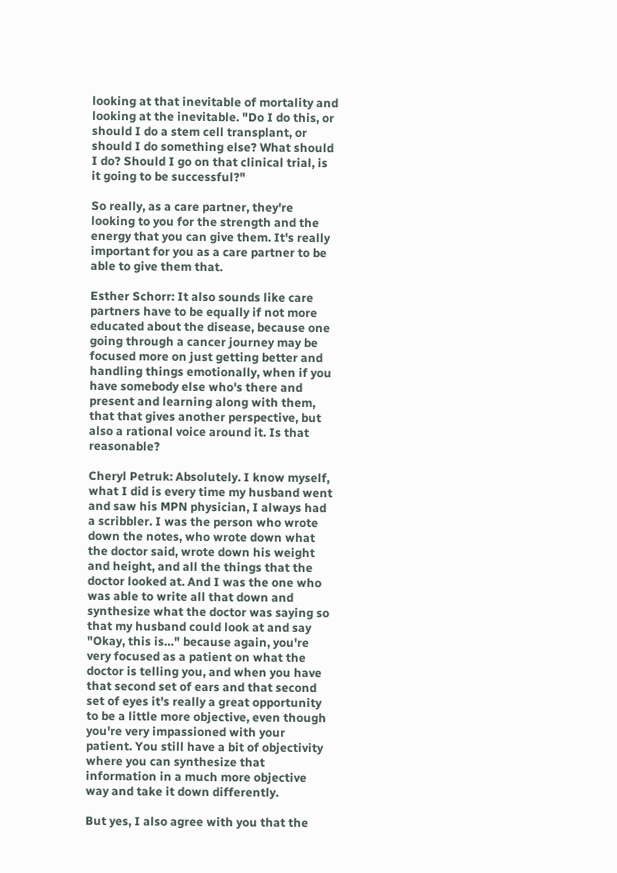looking at that inevitable of mortality and looking at the inevitable. "Do I do this, or should I do a stem cell transplant, or should I do something else? What should I do? Should I go on that clinical trial, is it going to be successful?"

So really, as a care partner, they're looking to you for the strength and the energy that you can give them. It's really important for you as a care partner to be able to give them that.

Esther Schorr: It also sounds like care partners have to be equally if not more educated about the disease, because one going through a cancer journey may be focused more on just getting better and handling things emotionally, when if you have somebody else who's there and present and learning along with them, that that gives another perspective, but also a rational voice around it. Is that reasonable?

Cheryl Petruk: Absolutely. I know myself, what I did is every time my husband went and saw his MPN physician, I always had a scribbler. I was the person who wrote down the notes, who wrote down what the doctor said, wrote down his weight and height, and all the things that the doctor looked at. And I was the one who was able to write all that down and synthesize what the doctor was saying so that my husband could look at and say "Okay, this is…" because again, you're very focused as a patient on what the doctor is telling you, and when you have that second set of ears and that second set of eyes it's really a great opportunity to be a little more objective, even though you're very impassioned with your patient. You still have a bit of objectivity where you can synthesize that information in a much more objective way and take it down differently.

But yes, I also agree with you that the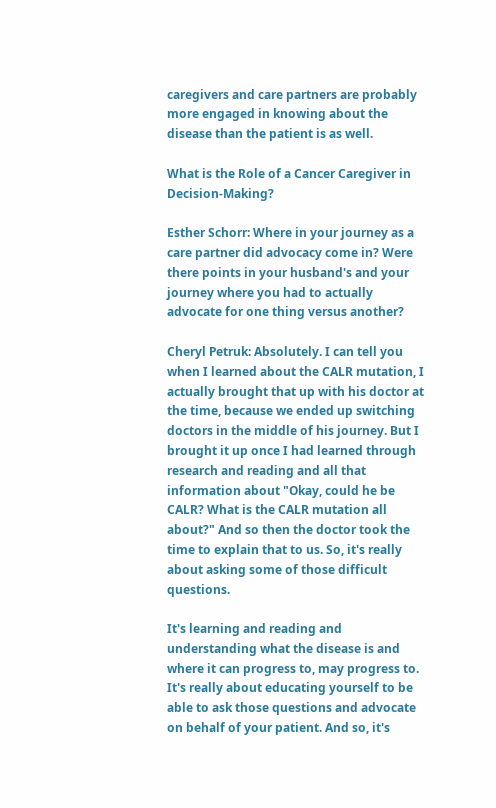caregivers and care partners are probably more engaged in knowing about the disease than the patient is as well.

What is the Role of a Cancer Caregiver in Decision-Making?

Esther Schorr: Where in your journey as a care partner did advocacy come in? Were there points in your husband's and your journey where you had to actually advocate for one thing versus another?

Cheryl Petruk: Absolutely. I can tell you when I learned about the CALR mutation, I actually brought that up with his doctor at the time, because we ended up switching doctors in the middle of his journey. But I brought it up once I had learned through research and reading and all that information about "Okay, could he be CALR? What is the CALR mutation all about?" And so then the doctor took the time to explain that to us. So, it's really about asking some of those difficult questions.

It's learning and reading and understanding what the disease is and where it can progress to, may progress to. It's really about educating yourself to be able to ask those questions and advocate on behalf of your patient. And so, it's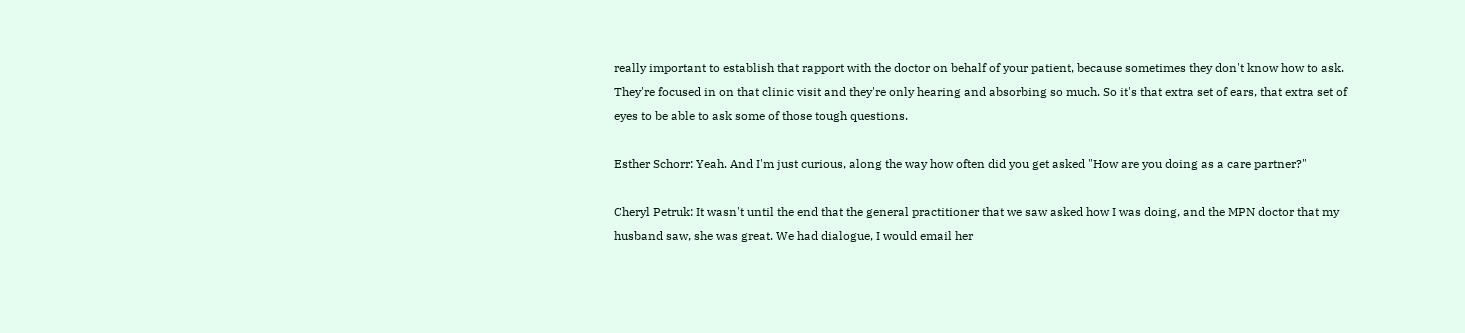really important to establish that rapport with the doctor on behalf of your patient, because sometimes they don't know how to ask. They're focused in on that clinic visit and they're only hearing and absorbing so much. So it's that extra set of ears, that extra set of eyes to be able to ask some of those tough questions.

Esther Schorr: Yeah. And I'm just curious, along the way how often did you get asked "How are you doing as a care partner?"

Cheryl Petruk: It wasn't until the end that the general practitioner that we saw asked how I was doing, and the MPN doctor that my husband saw, she was great. We had dialogue, I would email her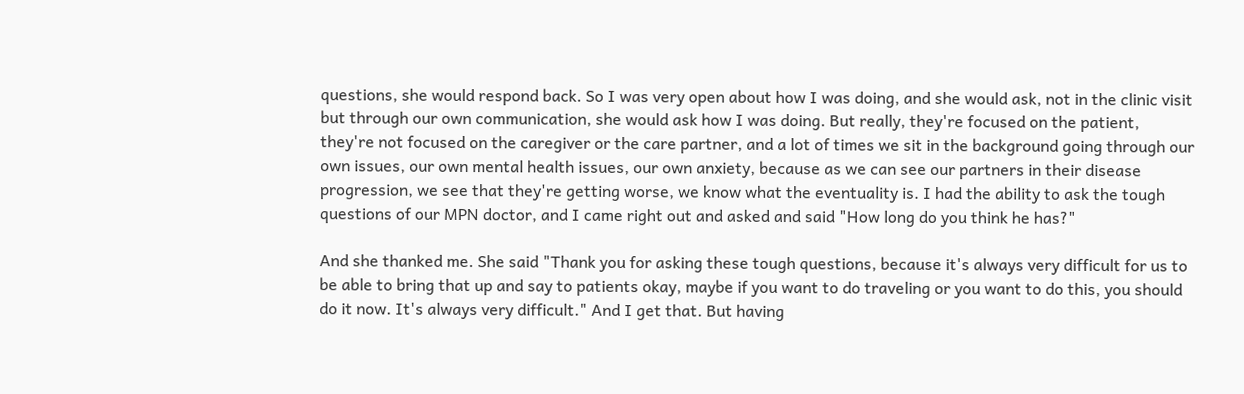questions, she would respond back. So I was very open about how I was doing, and she would ask, not in the clinic visit but through our own communication, she would ask how I was doing. But really, they're focused on the patient, they're not focused on the caregiver or the care partner, and a lot of times we sit in the background going through our own issues, our own mental health issues, our own anxiety, because as we can see our partners in their disease progression, we see that they're getting worse, we know what the eventuality is. I had the ability to ask the tough questions of our MPN doctor, and I came right out and asked and said "How long do you think he has?"

And she thanked me. She said "Thank you for asking these tough questions, because it's always very difficult for us to be able to bring that up and say to patients okay, maybe if you want to do traveling or you want to do this, you should do it now. It's always very difficult." And I get that. But having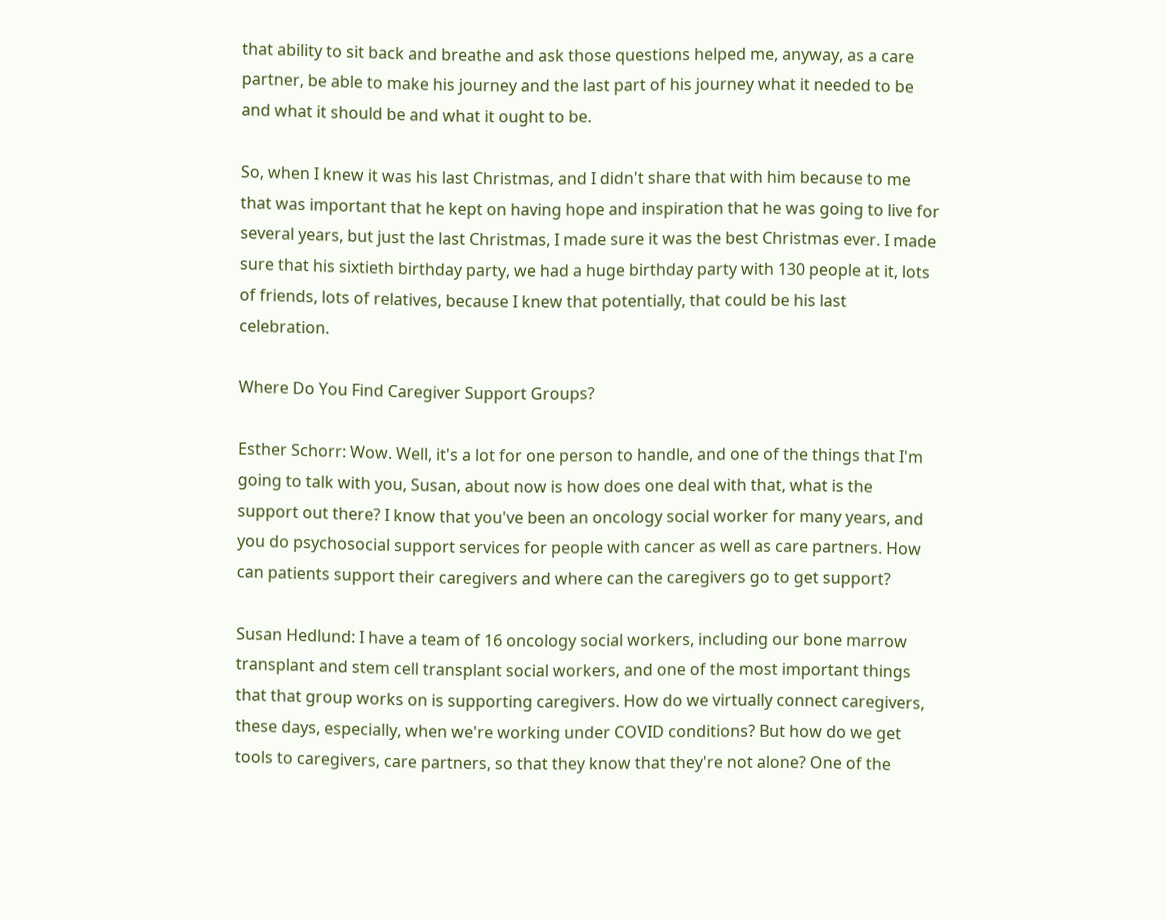that ability to sit back and breathe and ask those questions helped me, anyway, as a care partner, be able to make his journey and the last part of his journey what it needed to be and what it should be and what it ought to be.

So, when I knew it was his last Christmas, and I didn't share that with him because to me that was important that he kept on having hope and inspiration that he was going to live for several years, but just the last Christmas, I made sure it was the best Christmas ever. I made sure that his sixtieth birthday party, we had a huge birthday party with 130 people at it, lots of friends, lots of relatives, because I knew that potentially, that could be his last celebration.

Where Do You Find Caregiver Support Groups?

Esther Schorr: Wow. Well, it's a lot for one person to handle, and one of the things that I'm going to talk with you, Susan, about now is how does one deal with that, what is the support out there? I know that you've been an oncology social worker for many years, and you do psychosocial support services for people with cancer as well as care partners. How can patients support their caregivers and where can the caregivers go to get support?

Susan Hedlund: I have a team of 16 oncology social workers, including our bone marrow transplant and stem cell transplant social workers, and one of the most important things that that group works on is supporting caregivers. How do we virtually connect caregivers, these days, especially, when we're working under COVID conditions? But how do we get tools to caregivers, care partners, so that they know that they're not alone? One of the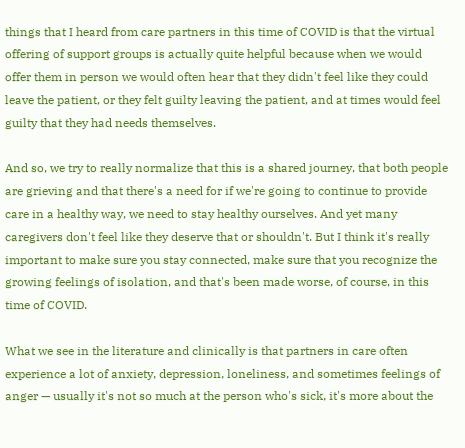things that I heard from care partners in this time of COVID is that the virtual offering of support groups is actually quite helpful because when we would offer them in person we would often hear that they didn't feel like they could leave the patient, or they felt guilty leaving the patient, and at times would feel guilty that they had needs themselves.

And so, we try to really normalize that this is a shared journey, that both people are grieving and that there's a need for if we're going to continue to provide care in a healthy way, we need to stay healthy ourselves. And yet many caregivers don't feel like they deserve that or shouldn't. But I think it's really important to make sure you stay connected, make sure that you recognize the growing feelings of isolation, and that's been made worse, of course, in this time of COVID.

What we see in the literature and clinically is that partners in care often experience a lot of anxiety, depression, loneliness, and sometimes feelings of anger — usually it's not so much at the person who's sick, it's more about the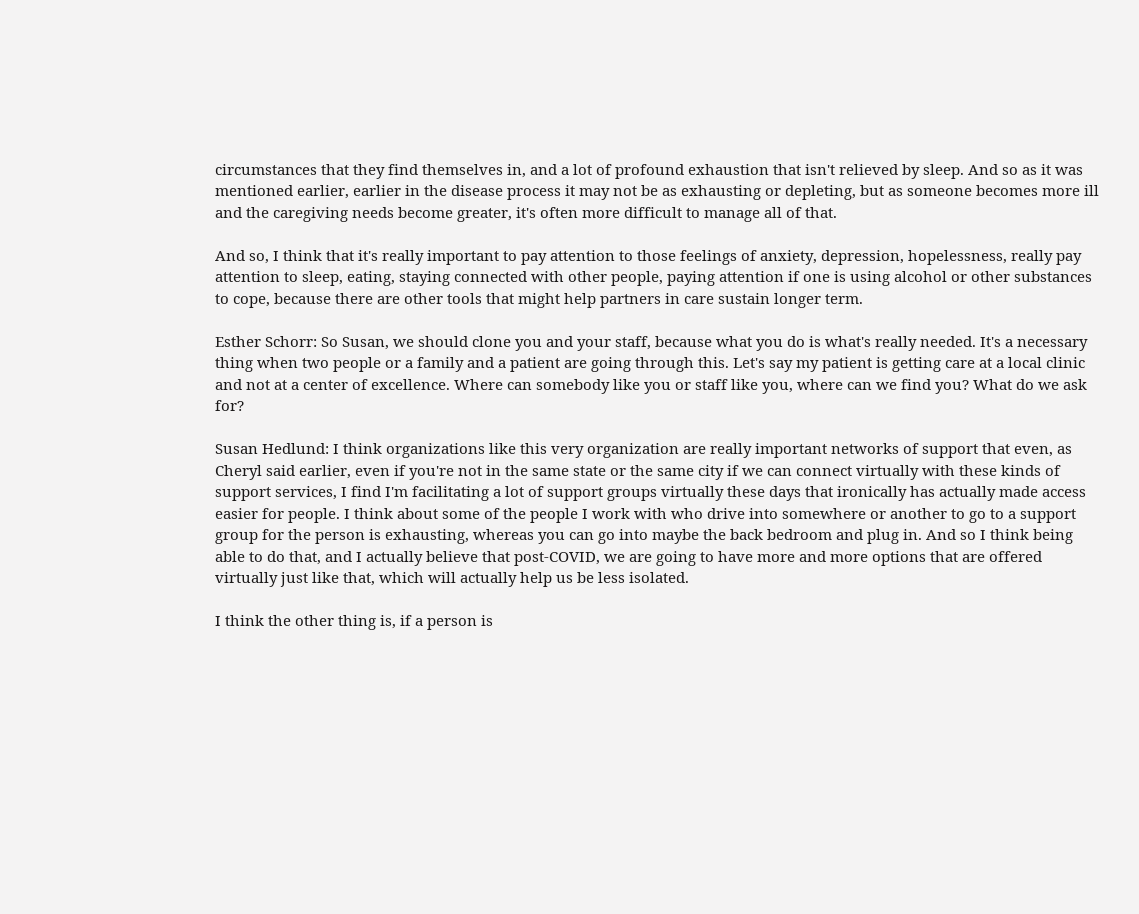circumstances that they find themselves in, and a lot of profound exhaustion that isn't relieved by sleep. And so as it was mentioned earlier, earlier in the disease process it may not be as exhausting or depleting, but as someone becomes more ill and the caregiving needs become greater, it's often more difficult to manage all of that.

And so, I think that it's really important to pay attention to those feelings of anxiety, depression, hopelessness, really pay attention to sleep, eating, staying connected with other people, paying attention if one is using alcohol or other substances to cope, because there are other tools that might help partners in care sustain longer term.

Esther Schorr: So Susan, we should clone you and your staff, because what you do is what's really needed. It's a necessary thing when two people or a family and a patient are going through this. Let's say my patient is getting care at a local clinic and not at a center of excellence. Where can somebody like you or staff like you, where can we find you? What do we ask for?

Susan Hedlund: I think organizations like this very organization are really important networks of support that even, as Cheryl said earlier, even if you're not in the same state or the same city if we can connect virtually with these kinds of support services, I find I'm facilitating a lot of support groups virtually these days that ironically has actually made access easier for people. I think about some of the people I work with who drive into somewhere or another to go to a support group for the person is exhausting, whereas you can go into maybe the back bedroom and plug in. And so I think being able to do that, and I actually believe that post-COVID, we are going to have more and more options that are offered virtually just like that, which will actually help us be less isolated.

I think the other thing is, if a person is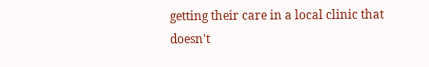getting their care in a local clinic that doesn't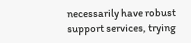necessarily have robust support services, trying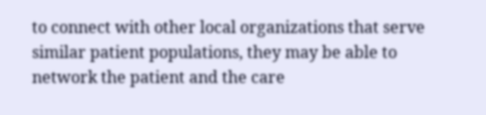to connect with other local organizations that serve similar patient populations, they may be able to network the patient and the care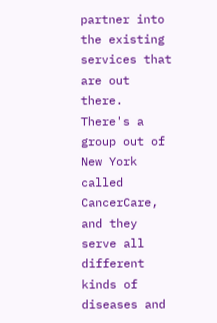partner into the existing services that are out there. There's a group out of New York called CancerCare, and they serve all different kinds of diseases and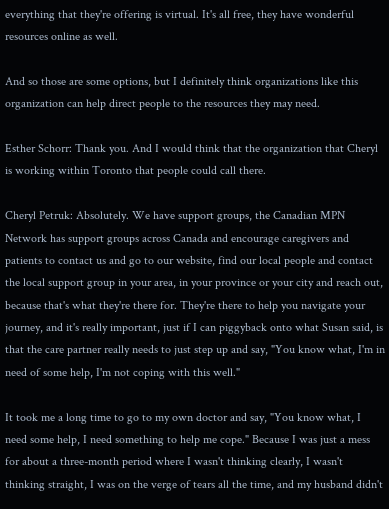everything that they're offering is virtual. It's all free, they have wonderful resources online as well.

And so those are some options, but I definitely think organizations like this organization can help direct people to the resources they may need.

Esther Schorr: Thank you. And I would think that the organization that Cheryl is working within Toronto that people could call there.

Cheryl Petruk: Absolutely. We have support groups, the Canadian MPN Network has support groups across Canada and encourage caregivers and patients to contact us and go to our website, find our local people and contact the local support group in your area, in your province or your city and reach out, because that's what they're there for. They're there to help you navigate your journey, and it's really important, just if I can piggyback onto what Susan said, is that the care partner really needs to just step up and say, "You know what, I'm in need of some help, I'm not coping with this well."

It took me a long time to go to my own doctor and say, "You know what, I need some help, I need something to help me cope." Because I was just a mess for about a three-month period where I wasn't thinking clearly, I wasn't thinking straight, I was on the verge of tears all the time, and my husband didn't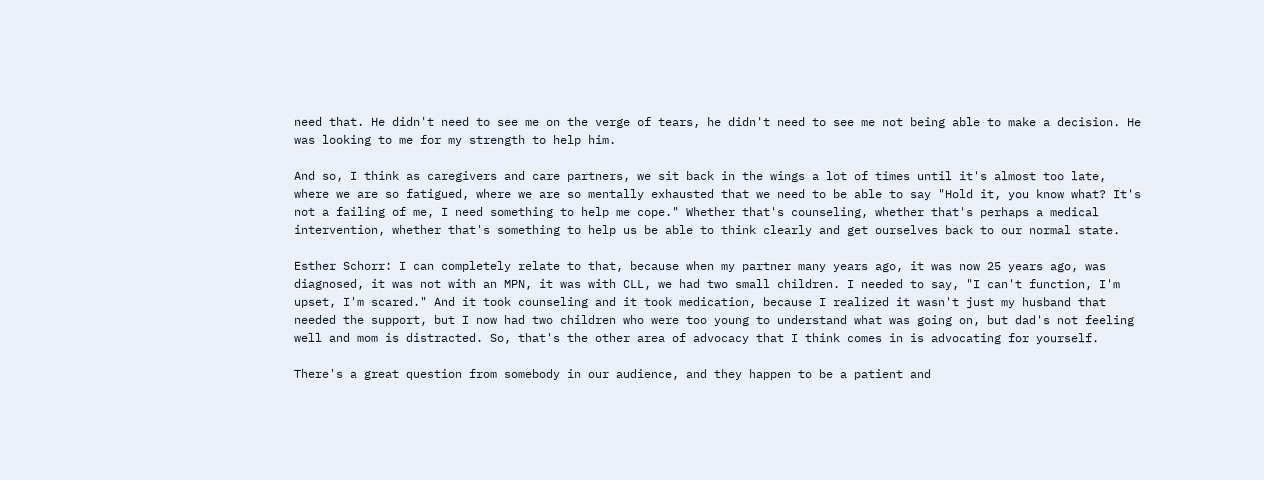need that. He didn't need to see me on the verge of tears, he didn't need to see me not being able to make a decision. He was looking to me for my strength to help him.

And so, I think as caregivers and care partners, we sit back in the wings a lot of times until it's almost too late, where we are so fatigued, where we are so mentally exhausted that we need to be able to say "Hold it, you know what? It's not a failing of me, I need something to help me cope." Whether that's counseling, whether that's perhaps a medical intervention, whether that's something to help us be able to think clearly and get ourselves back to our normal state.

Esther Schorr: I can completely relate to that, because when my partner many years ago, it was now 25 years ago, was diagnosed, it was not with an MPN, it was with CLL, we had two small children. I needed to say, "I can't function, I'm upset, I'm scared." And it took counseling and it took medication, because I realized it wasn't just my husband that needed the support, but I now had two children who were too young to understand what was going on, but dad's not feeling well and mom is distracted. So, that's the other area of advocacy that I think comes in is advocating for yourself.

There's a great question from somebody in our audience, and they happen to be a patient and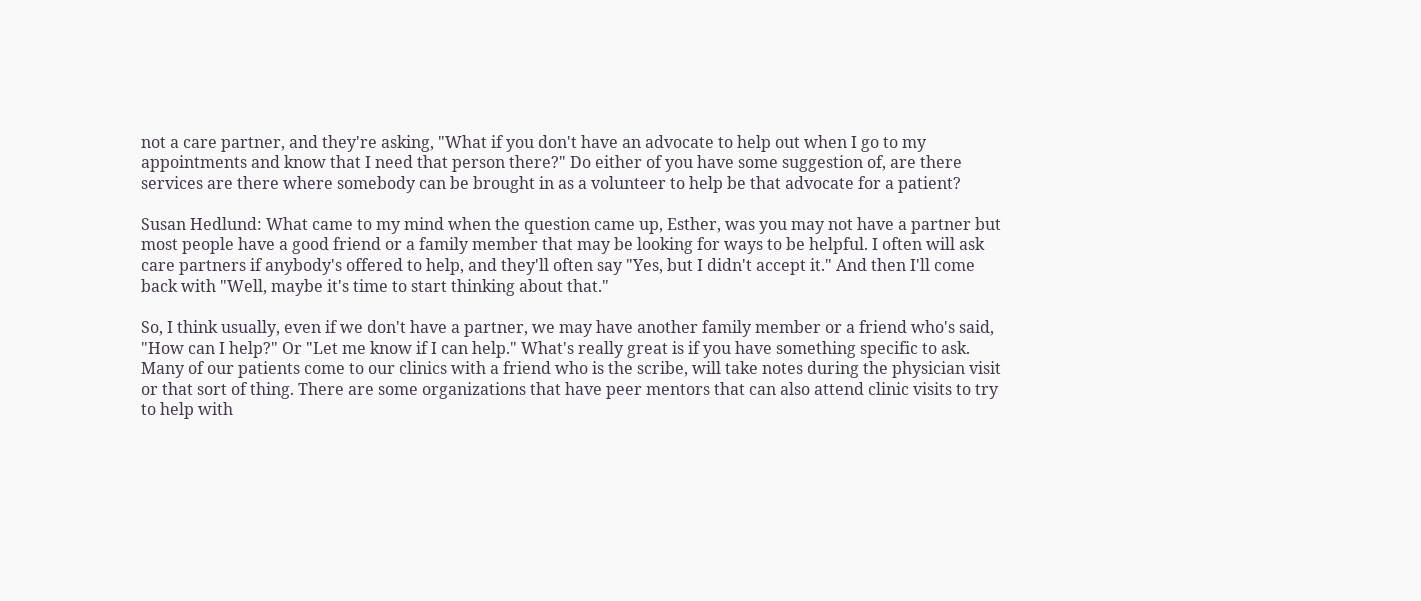not a care partner, and they're asking, "What if you don't have an advocate to help out when I go to my appointments and know that I need that person there?" Do either of you have some suggestion of, are there services are there where somebody can be brought in as a volunteer to help be that advocate for a patient?

Susan Hedlund: What came to my mind when the question came up, Esther, was you may not have a partner but most people have a good friend or a family member that may be looking for ways to be helpful. I often will ask care partners if anybody's offered to help, and they'll often say "Yes, but I didn't accept it." And then I'll come back with "Well, maybe it's time to start thinking about that."

So, I think usually, even if we don't have a partner, we may have another family member or a friend who's said, "How can I help?" Or "Let me know if I can help." What's really great is if you have something specific to ask. Many of our patients come to our clinics with a friend who is the scribe, will take notes during the physician visit or that sort of thing. There are some organizations that have peer mentors that can also attend clinic visits to try to help with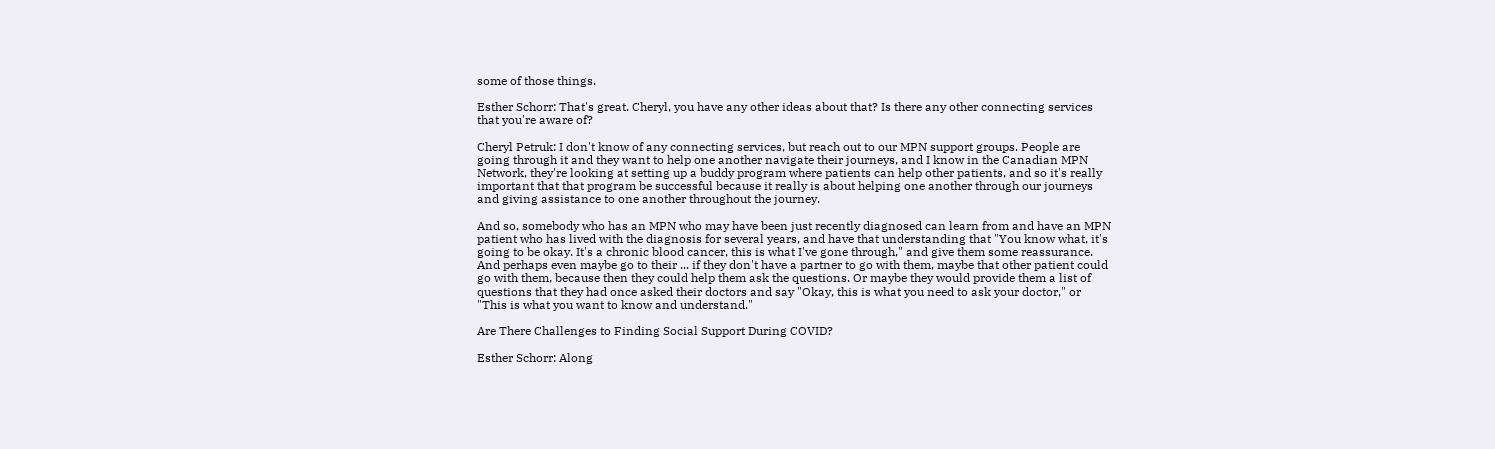some of those things.

Esther Schorr: That's great. Cheryl, you have any other ideas about that? Is there any other connecting services that you're aware of?

Cheryl Petruk: I don't know of any connecting services, but reach out to our MPN support groups. People are going through it and they want to help one another navigate their journeys, and I know in the Canadian MPN Network, they're looking at setting up a buddy program where patients can help other patients, and so it's really important that that program be successful because it really is about helping one another through our journeys and giving assistance to one another throughout the journey.

And so, somebody who has an MPN who may have been just recently diagnosed can learn from and have an MPN patient who has lived with the diagnosis for several years, and have that understanding that "You know what, it's going to be okay. It's a chronic blood cancer, this is what I've gone through," and give them some reassurance. And perhaps even maybe go to their ... if they don't have a partner to go with them, maybe that other patient could go with them, because then they could help them ask the questions. Or maybe they would provide them a list of questions that they had once asked their doctors and say "Okay, this is what you need to ask your doctor," or "This is what you want to know and understand."

Are There Challenges to Finding Social Support During COVID?

Esther Schorr: Along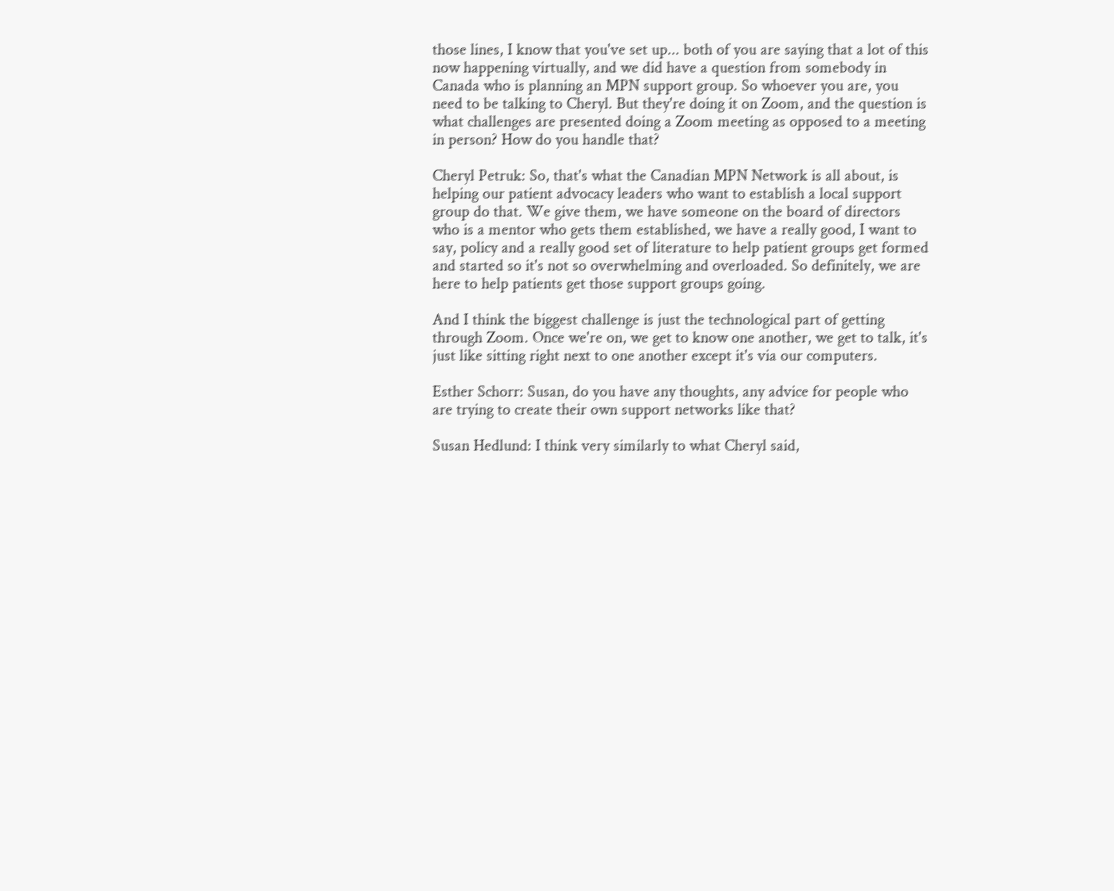those lines, I know that you've set up... both of you are saying that a lot of this now happening virtually, and we did have a question from somebody in Canada who is planning an MPN support group. So whoever you are, you need to be talking to Cheryl. But they're doing it on Zoom, and the question is what challenges are presented doing a Zoom meeting as opposed to a meeting in person? How do you handle that?

Cheryl Petruk: So, that's what the Canadian MPN Network is all about, is helping our patient advocacy leaders who want to establish a local support group do that. We give them, we have someone on the board of directors who is a mentor who gets them established, we have a really good, I want to say, policy and a really good set of literature to help patient groups get formed and started so it's not so overwhelming and overloaded. So definitely, we are here to help patients get those support groups going.

And I think the biggest challenge is just the technological part of getting through Zoom. Once we're on, we get to know one another, we get to talk, it's just like sitting right next to one another except it's via our computers.

Esther Schorr: Susan, do you have any thoughts, any advice for people who are trying to create their own support networks like that?

Susan Hedlund: I think very similarly to what Cheryl said,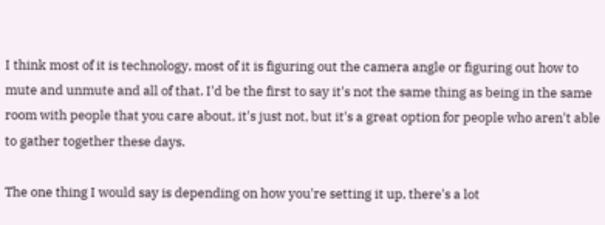I think most of it is technology, most of it is figuring out the camera angle or figuring out how to mute and unmute and all of that. I'd be the first to say it's not the same thing as being in the same room with people that you care about, it's just not, but it's a great option for people who aren't able to gather together these days.

The one thing I would say is depending on how you're setting it up, there's a lot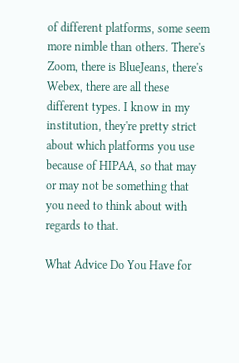of different platforms, some seem more nimble than others. There's Zoom, there is BlueJeans, there's Webex, there are all these different types. I know in my institution, they're pretty strict about which platforms you use because of HIPAA, so that may or may not be something that you need to think about with regards to that.

What Advice Do You Have for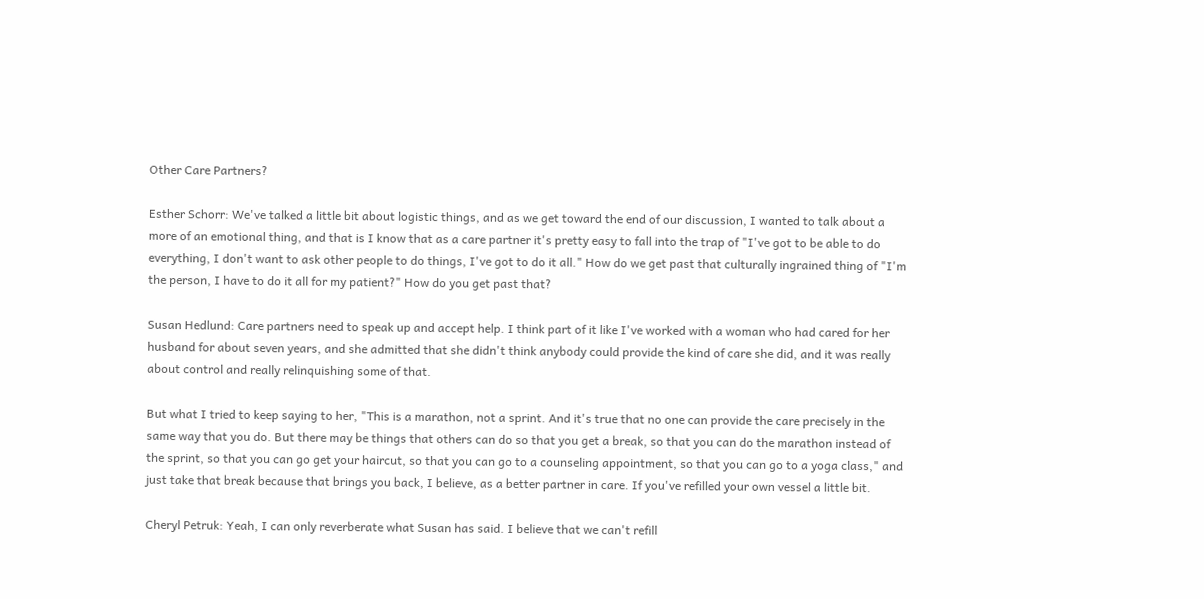Other Care Partners?

Esther Schorr: We've talked a little bit about logistic things, and as we get toward the end of our discussion, I wanted to talk about a more of an emotional thing, and that is I know that as a care partner it's pretty easy to fall into the trap of "I've got to be able to do everything, I don't want to ask other people to do things, I've got to do it all." How do we get past that culturally ingrained thing of "I'm the person, I have to do it all for my patient?" How do you get past that?

Susan Hedlund: Care partners need to speak up and accept help. I think part of it like I've worked with a woman who had cared for her husband for about seven years, and she admitted that she didn't think anybody could provide the kind of care she did, and it was really about control and really relinquishing some of that.

But what I tried to keep saying to her, "This is a marathon, not a sprint. And it's true that no one can provide the care precisely in the same way that you do. But there may be things that others can do so that you get a break, so that you can do the marathon instead of the sprint, so that you can go get your haircut, so that you can go to a counseling appointment, so that you can go to a yoga class," and just take that break because that brings you back, I believe, as a better partner in care. If you've refilled your own vessel a little bit.

Cheryl Petruk: Yeah, I can only reverberate what Susan has said. I believe that we can't refill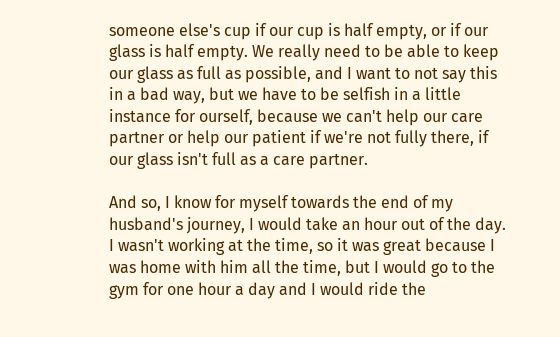someone else's cup if our cup is half empty, or if our glass is half empty. We really need to be able to keep our glass as full as possible, and I want to not say this in a bad way, but we have to be selfish in a little instance for ourself, because we can't help our care partner or help our patient if we're not fully there, if our glass isn't full as a care partner.

And so, I know for myself towards the end of my husband's journey, I would take an hour out of the day. I wasn't working at the time, so it was great because I was home with him all the time, but I would go to the gym for one hour a day and I would ride the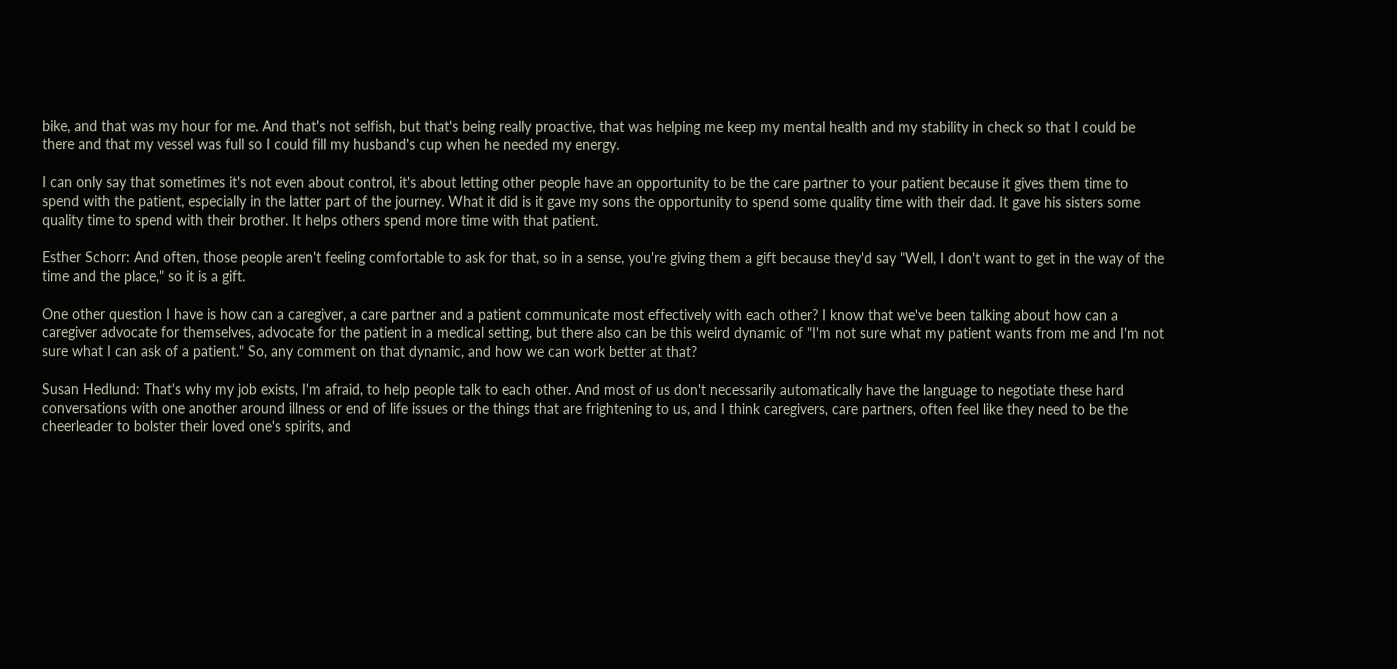bike, and that was my hour for me. And that's not selfish, but that's being really proactive, that was helping me keep my mental health and my stability in check so that I could be there and that my vessel was full so I could fill my husband's cup when he needed my energy.

I can only say that sometimes it's not even about control, it's about letting other people have an opportunity to be the care partner to your patient because it gives them time to spend with the patient, especially in the latter part of the journey. What it did is it gave my sons the opportunity to spend some quality time with their dad. It gave his sisters some quality time to spend with their brother. It helps others spend more time with that patient.

Esther Schorr: And often, those people aren't feeling comfortable to ask for that, so in a sense, you're giving them a gift because they'd say "Well, I don't want to get in the way of the time and the place," so it is a gift.

One other question I have is how can a caregiver, a care partner and a patient communicate most effectively with each other? I know that we've been talking about how can a caregiver advocate for themselves, advocate for the patient in a medical setting, but there also can be this weird dynamic of "I'm not sure what my patient wants from me and I'm not sure what I can ask of a patient." So, any comment on that dynamic, and how we can work better at that?

Susan Hedlund: That's why my job exists, I'm afraid, to help people talk to each other. And most of us don't necessarily automatically have the language to negotiate these hard conversations with one another around illness or end of life issues or the things that are frightening to us, and I think caregivers, care partners, often feel like they need to be the cheerleader to bolster their loved one's spirits, and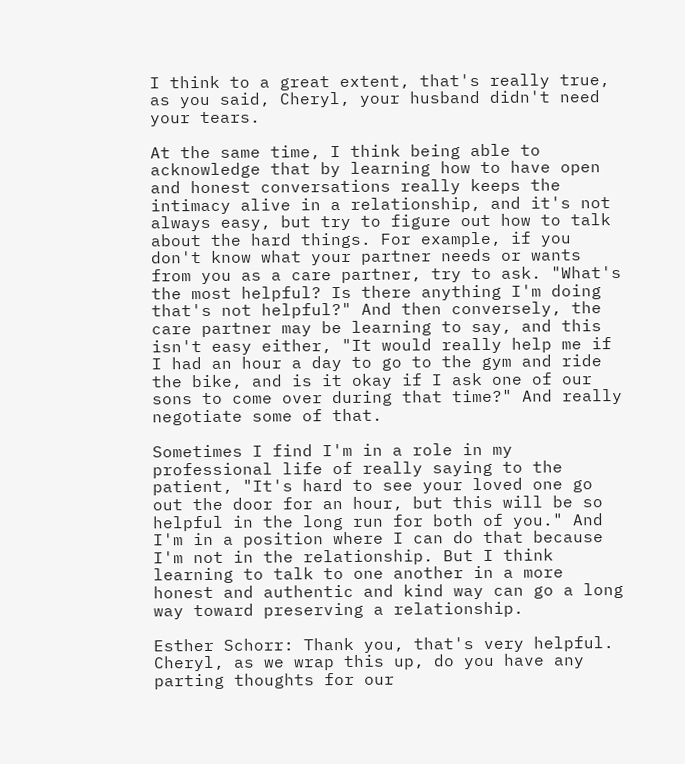I think to a great extent, that's really true, as you said, Cheryl, your husband didn't need your tears.

At the same time, I think being able to acknowledge that by learning how to have open and honest conversations really keeps the intimacy alive in a relationship, and it's not always easy, but try to figure out how to talk about the hard things. For example, if you don't know what your partner needs or wants from you as a care partner, try to ask. "What's the most helpful? Is there anything I'm doing that's not helpful?" And then conversely, the care partner may be learning to say, and this isn't easy either, "It would really help me if I had an hour a day to go to the gym and ride the bike, and is it okay if I ask one of our sons to come over during that time?" And really negotiate some of that.

Sometimes I find I'm in a role in my professional life of really saying to the patient, "It's hard to see your loved one go out the door for an hour, but this will be so helpful in the long run for both of you." And I'm in a position where I can do that because I'm not in the relationship. But I think learning to talk to one another in a more honest and authentic and kind way can go a long way toward preserving a relationship.

Esther Schorr: Thank you, that's very helpful. Cheryl, as we wrap this up, do you have any parting thoughts for our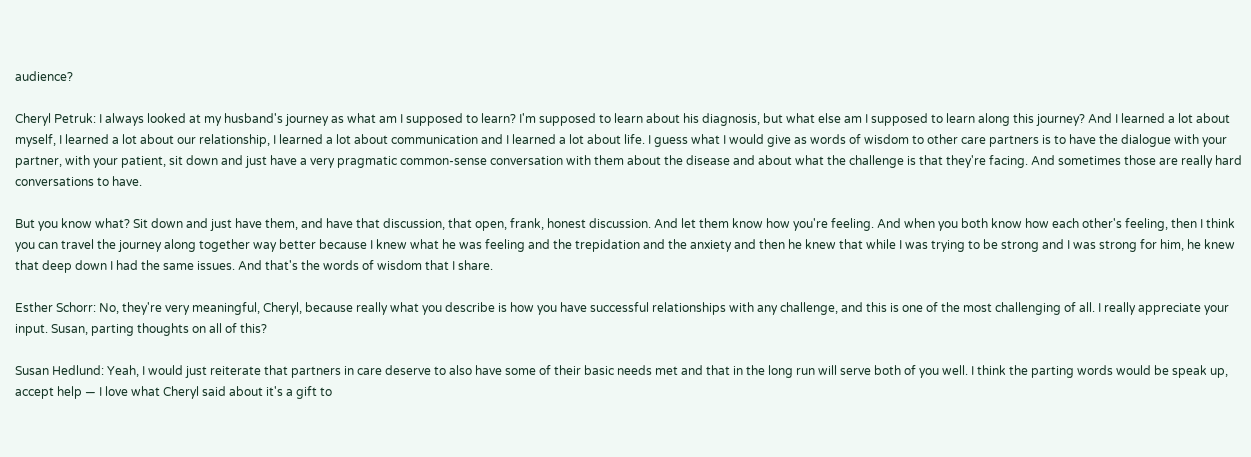audience?

Cheryl Petruk: I always looked at my husband's journey as what am I supposed to learn? I'm supposed to learn about his diagnosis, but what else am I supposed to learn along this journey? And I learned a lot about myself, I learned a lot about our relationship, I learned a lot about communication and I learned a lot about life. I guess what I would give as words of wisdom to other care partners is to have the dialogue with your partner, with your patient, sit down and just have a very pragmatic common-sense conversation with them about the disease and about what the challenge is that they're facing. And sometimes those are really hard conversations to have.

But you know what? Sit down and just have them, and have that discussion, that open, frank, honest discussion. And let them know how you're feeling. And when you both know how each other's feeling, then I think you can travel the journey along together way better because I knew what he was feeling and the trepidation and the anxiety and then he knew that while I was trying to be strong and I was strong for him, he knew that deep down I had the same issues. And that's the words of wisdom that I share.

Esther Schorr: No, they're very meaningful, Cheryl, because really what you describe is how you have successful relationships with any challenge, and this is one of the most challenging of all. I really appreciate your input. Susan, parting thoughts on all of this?

Susan Hedlund: Yeah, I would just reiterate that partners in care deserve to also have some of their basic needs met and that in the long run will serve both of you well. I think the parting words would be speak up, accept help — I love what Cheryl said about it's a gift to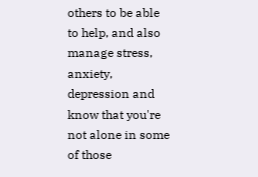others to be able to help, and also manage stress, anxiety, depression and know that you're not alone in some of those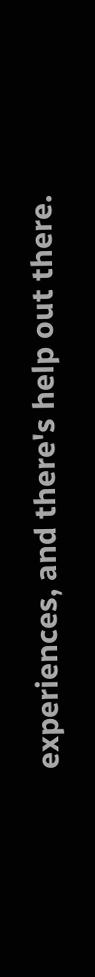experiences, and there's help out there.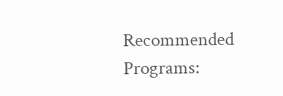Recommended Programs: